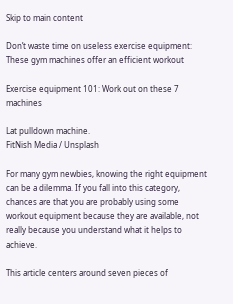Skip to main content

Don’t waste time on useless exercise equipment: These gym machines offer an efficient workout

Exercise equipment 101: Work out on these 7 machines

Lat pulldown machine.
FitNish Media / Unsplash

For many gym newbies, knowing the right equipment can be a dilemma. If you fall into this category, chances are that you are probably using some workout equipment because they are available, not really because you understand what it helps to achieve.

This article centers around seven pieces of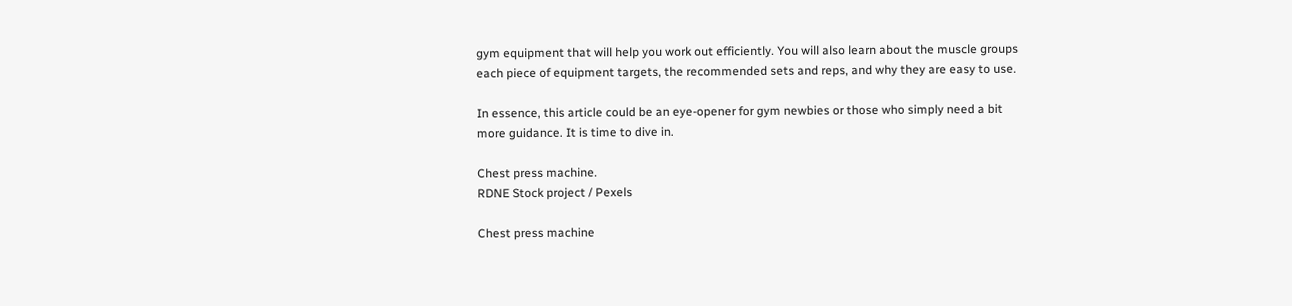gym equipment that will help you work out efficiently. You will also learn about the muscle groups each piece of equipment targets, the recommended sets and reps, and why they are easy to use.

In essence, this article could be an eye-opener for gym newbies or those who simply need a bit more guidance. It is time to dive in.

Chest press machine.
RDNE Stock project / Pexels

Chest press machine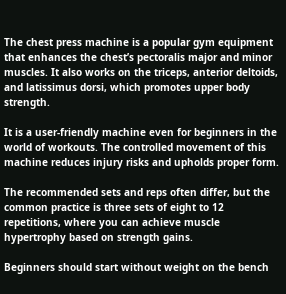The chest press machine is a popular gym equipment that enhances the chest’s pectoralis major and minor muscles. It also works on the triceps, anterior deltoids, and latissimus dorsi, which promotes upper body strength.

It is a user-friendly machine even for beginners in the world of workouts. The controlled movement of this machine reduces injury risks and upholds proper form.

The recommended sets and reps often differ, but the common practice is three sets of eight to 12 repetitions, where you can achieve muscle hypertrophy based on strength gains.

Beginners should start without weight on the bench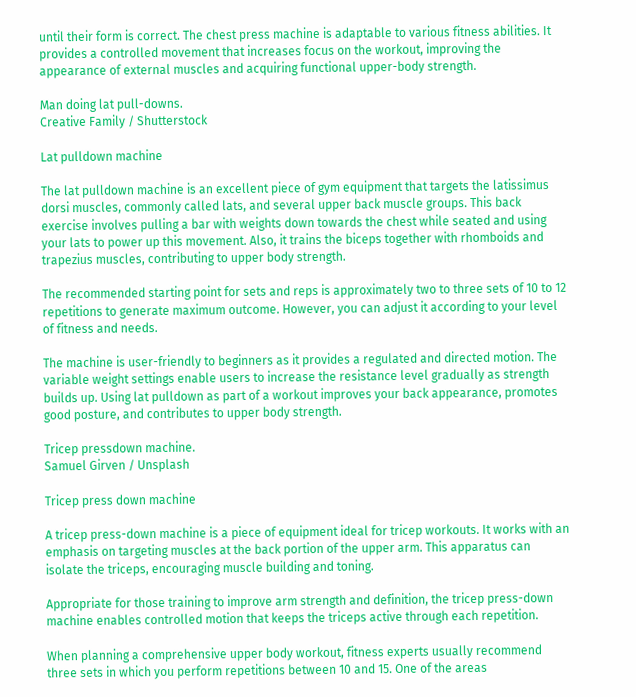until their form is correct. The chest press machine is adaptable to various fitness abilities. It provides a controlled movement that increases focus on the workout, improving the appearance of external muscles and acquiring functional upper-body strength.

Man doing lat pull-downs.
Creative Family / Shutterstock

Lat pulldown machine

The lat pulldown machine is an excellent piece of gym equipment that targets the latissimus dorsi muscles, commonly called lats, and several upper back muscle groups. This back exercise involves pulling a bar with weights down towards the chest while seated and using your lats to power up this movement. Also, it trains the biceps together with rhomboids and trapezius muscles, contributing to upper body strength.

The recommended starting point for sets and reps is approximately two to three sets of 10 to 12  repetitions to generate maximum outcome. However, you can adjust it according to your level of fitness and needs.

The machine is user-friendly to beginners as it provides a regulated and directed motion. The variable weight settings enable users to increase the resistance level gradually as strength builds up. Using lat pulldown as part of a workout improves your back appearance, promotes good posture, and contributes to upper body strength.

Tricep pressdown machine.
Samuel Girven / Unsplash

Tricep press down machine

A tricep press-down machine is a piece of equipment ideal for tricep workouts. It works with an emphasis on targeting muscles at the back portion of the upper arm. This apparatus can isolate the triceps, encouraging muscle building and toning.

Appropriate for those training to improve arm strength and definition, the tricep press-down machine enables controlled motion that keeps the triceps active through each repetition.

When planning a comprehensive upper body workout, fitness experts usually recommend three sets in which you perform repetitions between 10 and 15. One of the areas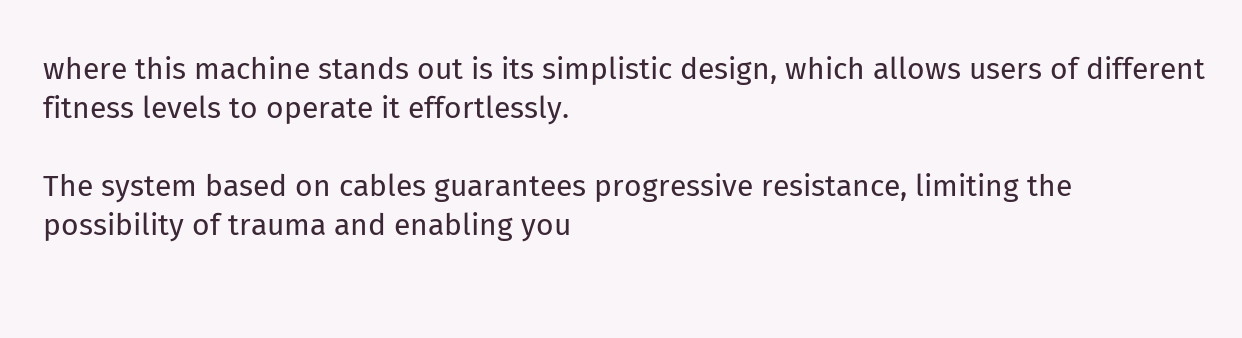where this machine stands out is its simplistic design, which allows users of different fitness levels to operate it effortlessly.

The system based on cables guarantees progressive resistance, limiting the possibility of trauma and enabling you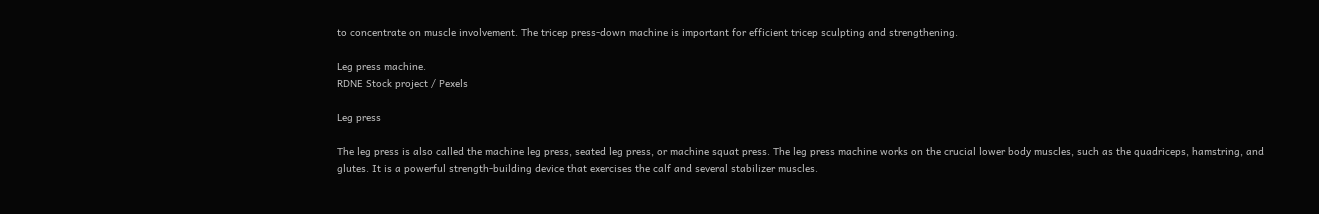to concentrate on muscle involvement. The tricep press-down machine is important for efficient tricep sculpting and strengthening.

Leg press machine.
RDNE Stock project / Pexels

Leg press

The leg press is also called the machine leg press, seated leg press, or machine squat press. The leg press machine works on the crucial lower body muscles, such as the quadriceps, hamstring, and glutes. It is a powerful strength-building device that exercises the calf and several stabilizer muscles.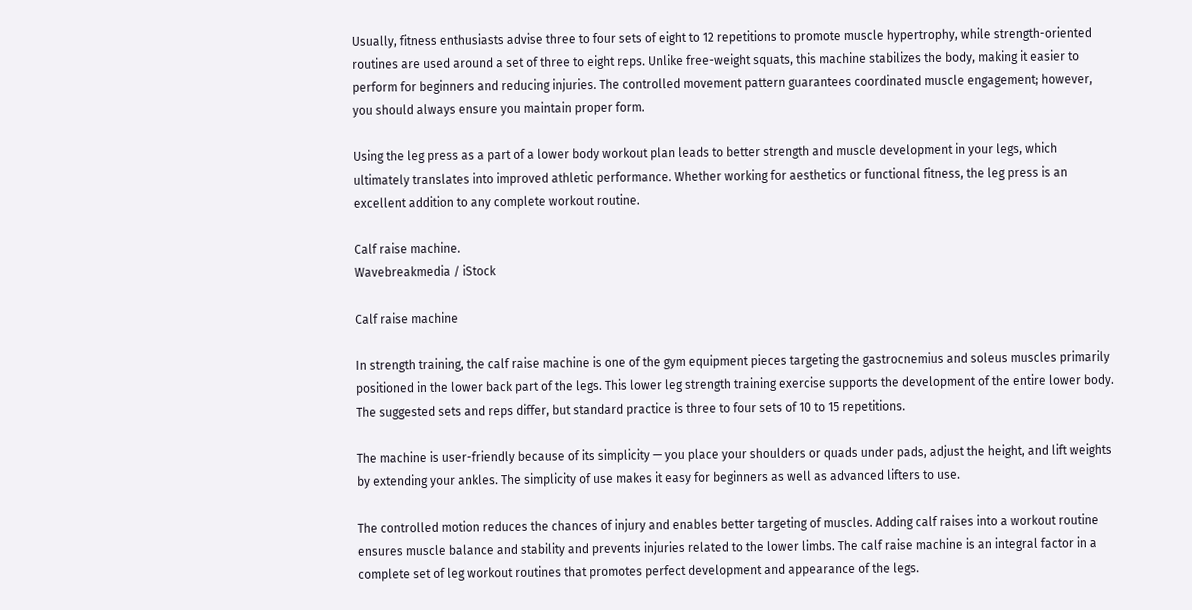Usually, fitness enthusiasts advise three to four sets of eight to 12 repetitions to promote muscle hypertrophy, while strength-oriented routines are used around a set of three to eight reps. Unlike free-weight squats, this machine stabilizes the body, making it easier to perform for beginners and reducing injuries. The controlled movement pattern guarantees coordinated muscle engagement; however, you should always ensure you maintain proper form.

Using the leg press as a part of a lower body workout plan leads to better strength and muscle development in your legs, which ultimately translates into improved athletic performance. Whether working for aesthetics or functional fitness, the leg press is an excellent addition to any complete workout routine.

Calf raise machine.
Wavebreakmedia / iStock

Calf raise machine

In strength training, the calf raise machine is one of the gym equipment pieces targeting the gastrocnemius and soleus muscles primarily positioned in the lower back part of the legs. This lower leg strength training exercise supports the development of the entire lower body. The suggested sets and reps differ, but standard practice is three to four sets of 10 to 15 repetitions.

The machine is user-friendly because of its simplicity — you place your shoulders or quads under pads, adjust the height, and lift weights by extending your ankles. The simplicity of use makes it easy for beginners as well as advanced lifters to use.

The controlled motion reduces the chances of injury and enables better targeting of muscles. Adding calf raises into a workout routine ensures muscle balance and stability and prevents injuries related to the lower limbs. The calf raise machine is an integral factor in a complete set of leg workout routines that promotes perfect development and appearance of the legs.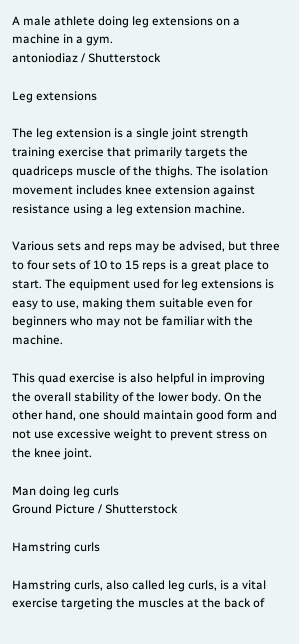A male athlete doing leg extensions on a machine in a gym.
antoniodiaz / Shutterstock

Leg extensions

The leg extension is a single joint strength training exercise that primarily targets the quadriceps muscle of the thighs. The isolation movement includes knee extension against resistance using a leg extension machine.

Various sets and reps may be advised, but three to four sets of 10 to 15 reps is a great place to start. The equipment used for leg extensions is easy to use, making them suitable even for beginners who may not be familiar with the machine.

This quad exercise is also helpful in improving the overall stability of the lower body. On the other hand, one should maintain good form and not use excessive weight to prevent stress on the knee joint.

Man doing leg curls
Ground Picture / Shutterstock

Hamstring curls

Hamstring curls, also called leg curls, is a vital exercise targeting the muscles at the back of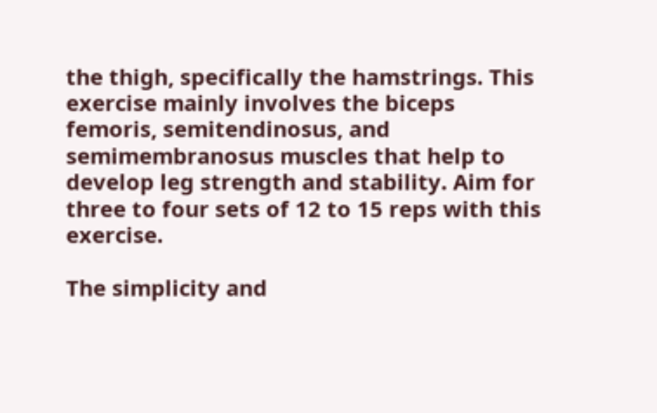the thigh, specifically the hamstrings. This exercise mainly involves the biceps femoris, semitendinosus, and semimembranosus muscles that help to develop leg strength and stability. Aim for three to four sets of 12 to 15 reps with this exercise.

The simplicity and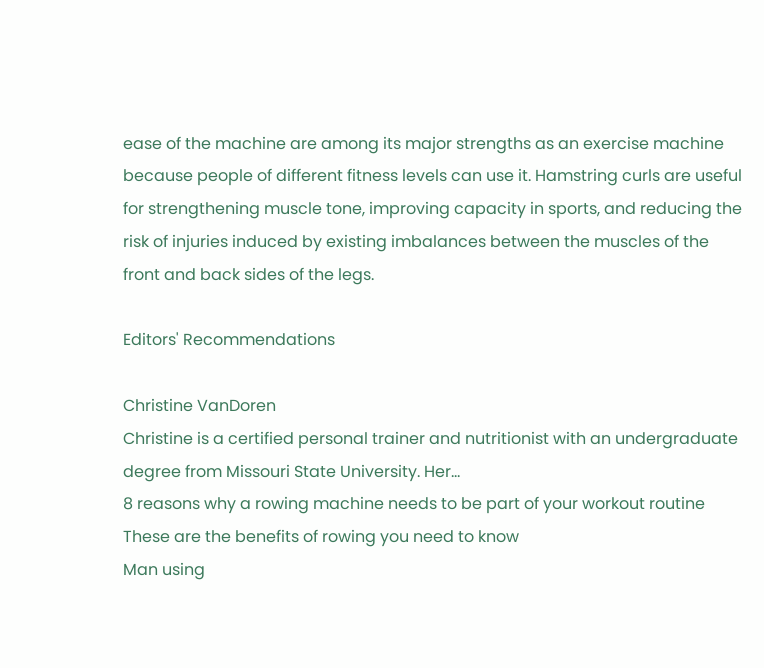ease of the machine are among its major strengths as an exercise machine because people of different fitness levels can use it. Hamstring curls are useful for strengthening muscle tone, improving capacity in sports, and reducing the risk of injuries induced by existing imbalances between the muscles of the front and back sides of the legs.

Editors' Recommendations

Christine VanDoren
Christine is a certified personal trainer and nutritionist with an undergraduate degree from Missouri State University. Her…
8 reasons why a rowing machine needs to be part of your workout routine
These are the benefits of rowing you need to know
Man using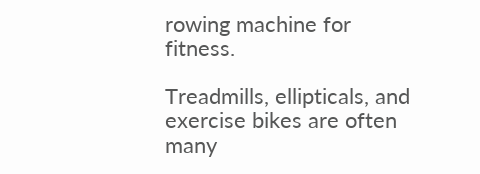rowing machine for fitness.

Treadmills, ellipticals, and exercise bikes are often many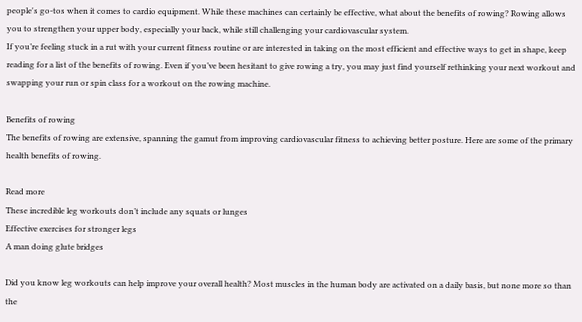people's go-tos when it comes to cardio equipment. While these machines can certainly be effective, what about the benefits of rowing? Rowing allows you to strengthen your upper body, especially your back, while still challenging your cardiovascular system.
If you’re feeling stuck in a rut with your current fitness routine or are interested in taking on the most efficient and effective ways to get in shape, keep reading for a list of the benefits of rowing. Even if you’ve been hesitant to give rowing a try, you may just find yourself rethinking your next workout and swapping your run or spin class for a workout on the rowing machine.

Benefits of rowing
The benefits of rowing are extensive, spanning the gamut from improving cardiovascular fitness to achieving better posture. Here are some of the primary health benefits of rowing.

Read more
These incredible leg workouts don’t include any squats or lunges
Effective exercises for stronger legs
A man doing glute bridges

Did you know leg workouts can help improve your overall health? Most muscles in the human body are activated on a daily basis, but none more so than the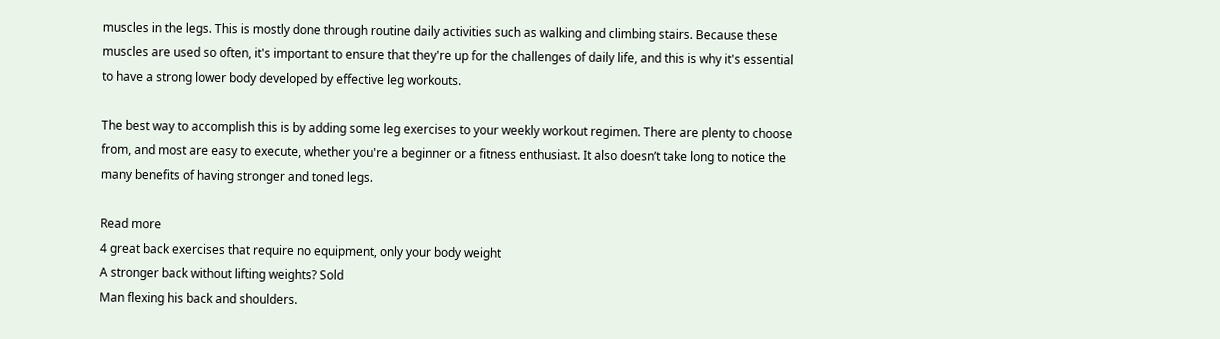muscles in the legs. This is mostly done through routine daily activities such as walking and climbing stairs. Because these muscles are used so often, it's important to ensure that they're up for the challenges of daily life, and this is why it's essential to have a strong lower body developed by effective leg workouts.

The best way to accomplish this is by adding some leg exercises to your weekly workout regimen. There are plenty to choose from, and most are easy to execute, whether you're a beginner or a fitness enthusiast. It also doesn’t take long to notice the many benefits of having stronger and toned legs.

Read more
4 great back exercises that require no equipment, only your body weight
A stronger back without lifting weights? Sold
Man flexing his back and shoulders.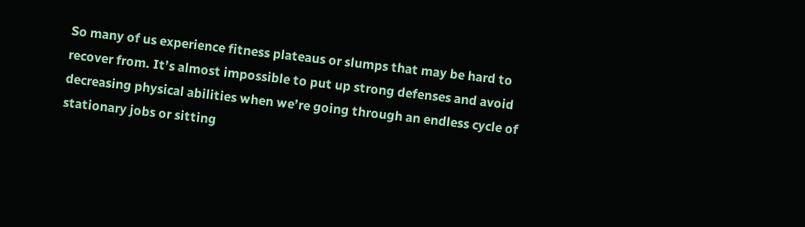So many of us experience fitness plateaus or slumps that may be hard to recover from. It’s almost impossible to put up strong defenses and avoid decreasing physical abilities when we’re going through an endless cycle of stationary jobs or sitting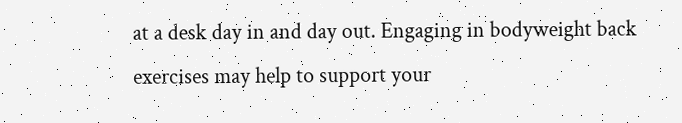at a desk day in and day out. Engaging in bodyweight back exercises may help to support your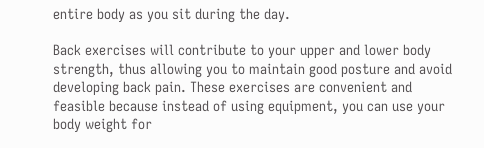entire body as you sit during the day.

Back exercises will contribute to your upper and lower body strength, thus allowing you to maintain good posture and avoid developing back pain. These exercises are convenient and feasible because instead of using equipment, you can use your body weight for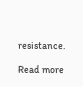resistance.

Read more